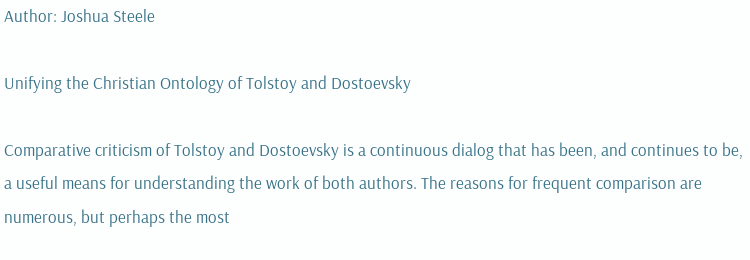Author: Joshua Steele

Unifying the Christian Ontology of Tolstoy and Dostoevsky

Comparative criticism of Tolstoy and Dostoevsky is a continuous dialog that has been, and continues to be, a useful means for understanding the work of both authors. The reasons for frequent comparison are numerous, but perhaps the most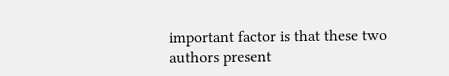important factor is that these two authors present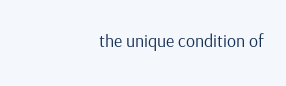the unique condition of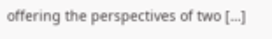offering the perspectives of two […]